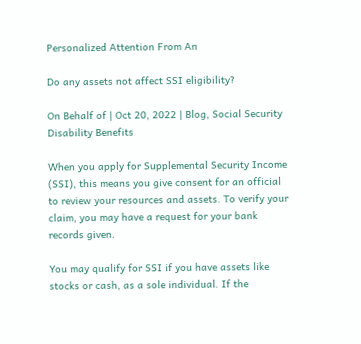Personalized Attention From An

Do any assets not affect SSI eligibility?

On Behalf of | Oct 20, 2022 | Blog, Social Security Disability Benefits

When you apply for Supplemental Security Income (SSI), this means you give consent for an official to review your resources and assets. To verify your claim, you may have a request for your bank records given.

You may qualify for SSI if you have assets like stocks or cash, as a sole individual. If the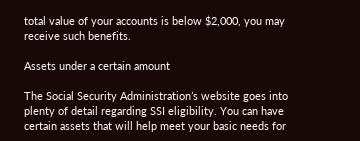total value of your accounts is below $2,000, you may receive such benefits.

Assets under a certain amount

The Social Security Administration’s website goes into plenty of detail regarding SSI eligibility. You can have certain assets that will help meet your basic needs for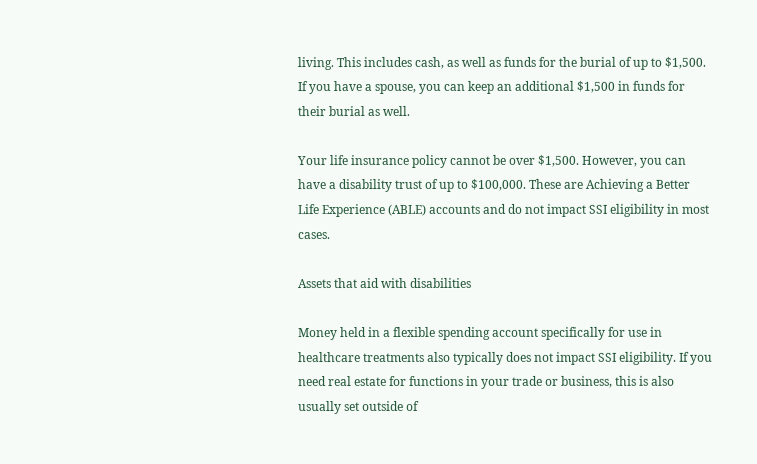living. This includes cash, as well as funds for the burial of up to $1,500. If you have a spouse, you can keep an additional $1,500 in funds for their burial as well.

Your life insurance policy cannot be over $1,500. However, you can have a disability trust of up to $100,000. These are Achieving a Better Life Experience (ABLE) accounts and do not impact SSI eligibility in most cases.

Assets that aid with disabilities

Money held in a flexible spending account specifically for use in healthcare treatments also typically does not impact SSI eligibility. If you need real estate for functions in your trade or business, this is also usually set outside of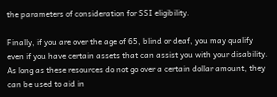the parameters of consideration for SSI eligibility.

Finally, if you are over the age of 65, blind or deaf, you may qualify even if you have certain assets that can assist you with your disability. As long as these resources do not go over a certain dollar amount, they can be used to aid in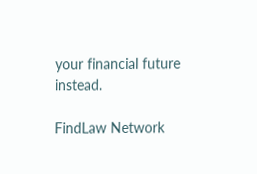your financial future instead.

FindLaw Network